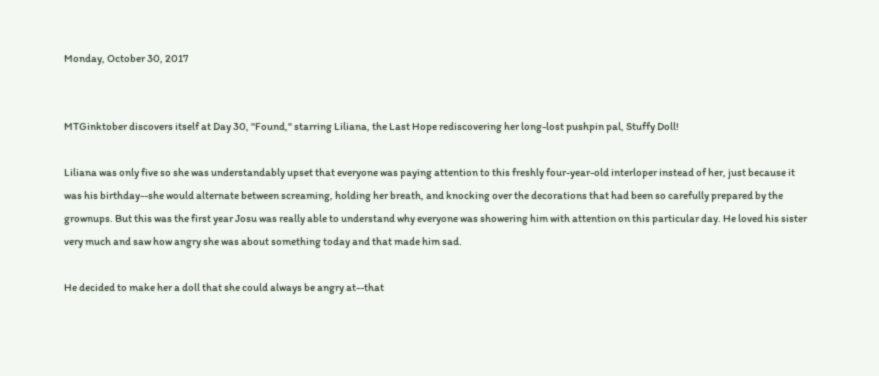Monday, October 30, 2017


MTGinktober discovers itself at Day 30, "Found," starring Liliana, the Last Hope rediscovering her long-lost pushpin pal, Stuffy Doll!

Liliana was only five so she was understandably upset that everyone was paying attention to this freshly four-year-old interloper instead of her, just because it was his birthday--she would alternate between screaming, holding her breath, and knocking over the decorations that had been so carefully prepared by the grownups. But this was the first year Josu was really able to understand why everyone was showering him with attention on this particular day. He loved his sister very much and saw how angry she was about something today and that made him sad.

He decided to make her a doll that she could always be angry at--that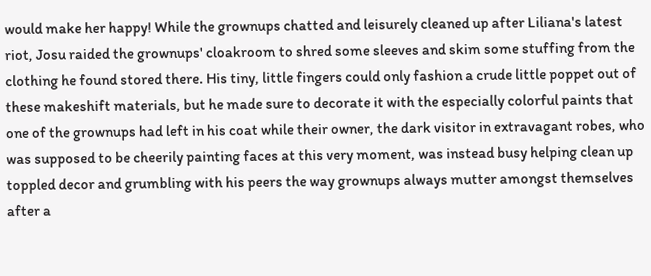would make her happy! While the grownups chatted and leisurely cleaned up after Liliana's latest riot, Josu raided the grownups' cloakroom to shred some sleeves and skim some stuffing from the clothing he found stored there. His tiny, little fingers could only fashion a crude little poppet out of these makeshift materials, but he made sure to decorate it with the especially colorful paints that one of the grownups had left in his coat while their owner, the dark visitor in extravagant robes, who was supposed to be cheerily painting faces at this very moment, was instead busy helping clean up toppled decor and grumbling with his peers the way grownups always mutter amongst themselves after a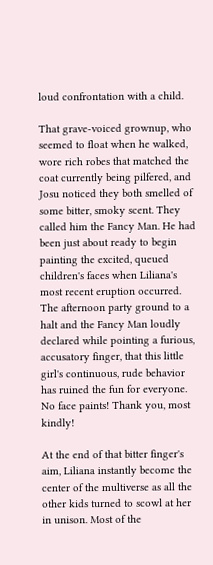loud confrontation with a child.

That grave-voiced grownup, who seemed to float when he walked, wore rich robes that matched the coat currently being pilfered, and Josu noticed they both smelled of some bitter, smoky scent. They called him the Fancy Man. He had been just about ready to begin painting the excited, queued children's faces when Liliana's most recent eruption occurred. The afternoon party ground to a halt and the Fancy Man loudly declared while pointing a furious, accusatory finger, that this little girl's continuous, rude behavior has ruined the fun for everyone. No face paints! Thank you, most kindly!

At the end of that bitter finger's aim, Liliana instantly become the center of the multiverse as all the other kids turned to scowl at her in unison. Most of the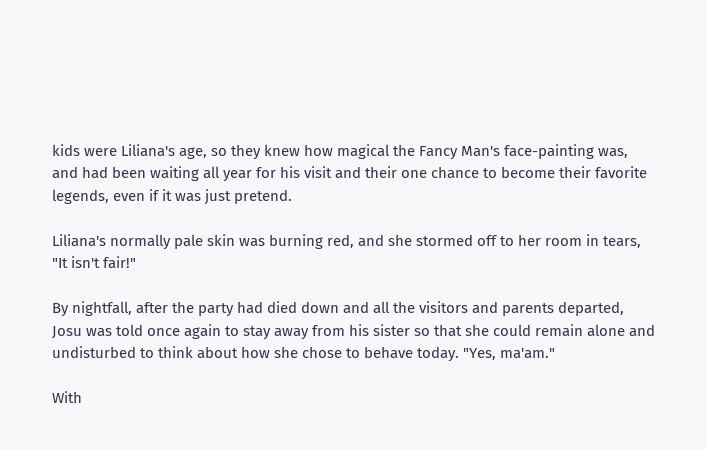kids were Liliana's age, so they knew how magical the Fancy Man's face-painting was, and had been waiting all year for his visit and their one chance to become their favorite legends, even if it was just pretend.

Liliana's normally pale skin was burning red, and she stormed off to her room in tears, "It isn't fair!"

By nightfall, after the party had died down and all the visitors and parents departed, Josu was told once again to stay away from his sister so that she could remain alone and undisturbed to think about how she chose to behave today. "Yes, ma'am."

With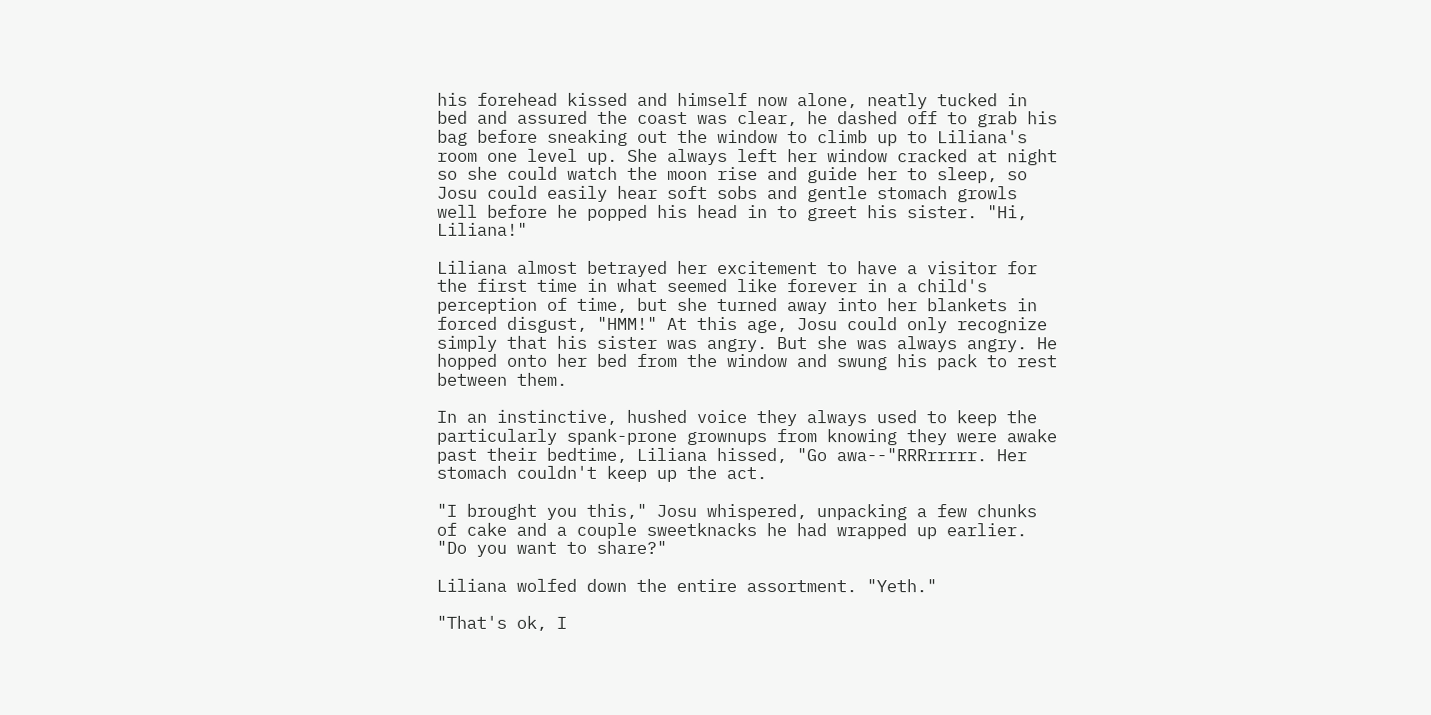his forehead kissed and himself now alone, neatly tucked in bed and assured the coast was clear, he dashed off to grab his bag before sneaking out the window to climb up to Liliana's room one level up. She always left her window cracked at night so she could watch the moon rise and guide her to sleep, so Josu could easily hear soft sobs and gentle stomach growls well before he popped his head in to greet his sister. "Hi, Liliana!"

Liliana almost betrayed her excitement to have a visitor for the first time in what seemed like forever in a child's perception of time, but she turned away into her blankets in forced disgust, "HMM!" At this age, Josu could only recognize simply that his sister was angry. But she was always angry. He hopped onto her bed from the window and swung his pack to rest between them.

In an instinctive, hushed voice they always used to keep the particularly spank-prone grownups from knowing they were awake past their bedtime, Liliana hissed, "Go awa--"RRRrrrrr. Her stomach couldn't keep up the act.

"I brought you this," Josu whispered, unpacking a few chunks of cake and a couple sweetknacks he had wrapped up earlier. "Do you want to share?"

Liliana wolfed down the entire assortment. "Yeth."

"That's ok, I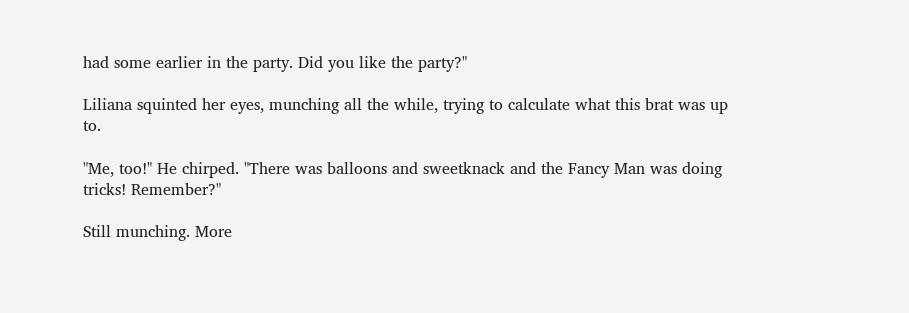had some earlier in the party. Did you like the party?"

Liliana squinted her eyes, munching all the while, trying to calculate what this brat was up to.

"Me, too!" He chirped. "There was balloons and sweetknack and the Fancy Man was doing tricks! Remember?"

Still munching. More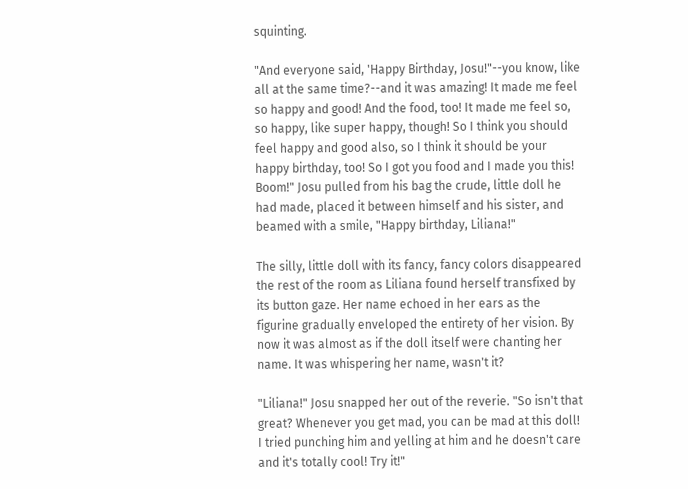squinting.

"And everyone said, 'Happy Birthday, Josu!"--you know, like all at the same time?--and it was amazing! It made me feel so happy and good! And the food, too! It made me feel so, so happy, like super happy, though! So I think you should feel happy and good also, so I think it should be your happy birthday, too! So I got you food and I made you this! Boom!" Josu pulled from his bag the crude, little doll he had made, placed it between himself and his sister, and beamed with a smile, "Happy birthday, Liliana!"

The silly, little doll with its fancy, fancy colors disappeared the rest of the room as Liliana found herself transfixed by its button gaze. Her name echoed in her ears as the figurine gradually enveloped the entirety of her vision. By now it was almost as if the doll itself were chanting her name. It was whispering her name, wasn't it?

"Liliana!" Josu snapped her out of the reverie. "So isn't that great? Whenever you get mad, you can be mad at this doll! I tried punching him and yelling at him and he doesn't care and it's totally cool! Try it!"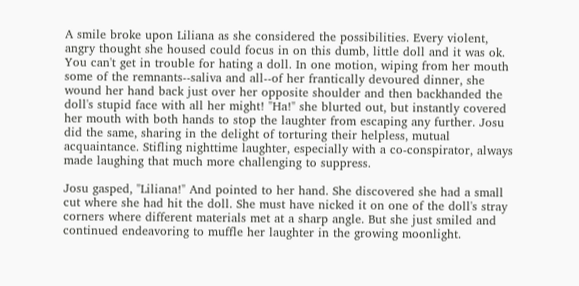A smile broke upon Liliana as she considered the possibilities. Every violent, angry thought she housed could focus in on this dumb, little doll and it was ok. You can't get in trouble for hating a doll. In one motion, wiping from her mouth some of the remnants--saliva and all--of her frantically devoured dinner, she wound her hand back just over her opposite shoulder and then backhanded the doll's stupid face with all her might! "Ha!" she blurted out, but instantly covered her mouth with both hands to stop the laughter from escaping any further. Josu did the same, sharing in the delight of torturing their helpless, mutual acquaintance. Stifling nighttime laughter, especially with a co-conspirator, always made laughing that much more challenging to suppress.

Josu gasped, "Liliana!" And pointed to her hand. She discovered she had a small cut where she had hit the doll. She must have nicked it on one of the doll's stray corners where different materials met at a sharp angle. But she just smiled and continued endeavoring to muffle her laughter in the growing moonlight.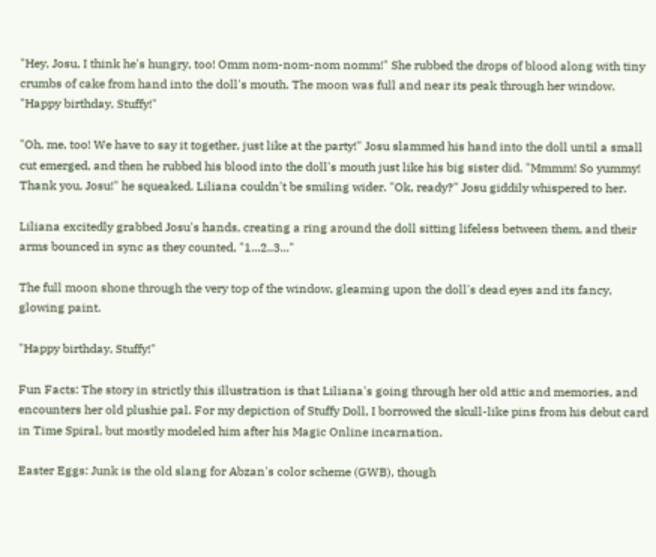"Hey, Josu, I think he's hungry, too! Omm nom-nom-nom nomm!" She rubbed the drops of blood along with tiny crumbs of cake from hand into the doll's mouth. The moon was full and near its peak through her window. "Happy birthday, Stuffy!"

"Oh, me, too! We have to say it together, just like at the party!" Josu slammed his hand into the doll until a small cut emerged, and then he rubbed his blood into the doll's mouth just like his big sister did. "Mmmm! So yummy! Thank you, Josu!" he squeaked. Liliana couldn't be smiling wider. "Ok, ready?" Josu giddily whispered to her.

Liliana excitedly grabbed Josu's hands, creating a ring around the doll sitting lifeless between them, and their arms bounced in sync as they counted, "1...2..3..."

The full moon shone through the very top of the window, gleaming upon the doll's dead eyes and its fancy, glowing paint.

"Happy birthday, Stuffy!"

Fun Facts: The story in strictly this illustration is that Liliana's going through her old attic and memories, and encounters her old plushie pal. For my depiction of Stuffy Doll, I borrowed the skull-like pins from his debut card in Time Spiral, but mostly modeled him after his Magic Online incarnation.

Easter Eggs: Junk is the old slang for Abzan's color scheme (GWB), though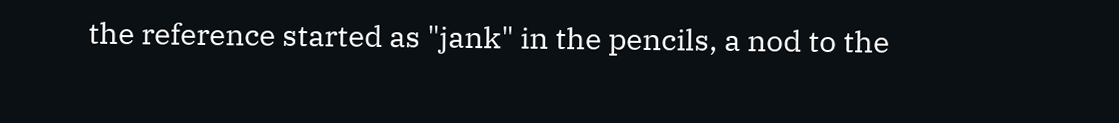the reference started as "jank" in the pencils, a nod to the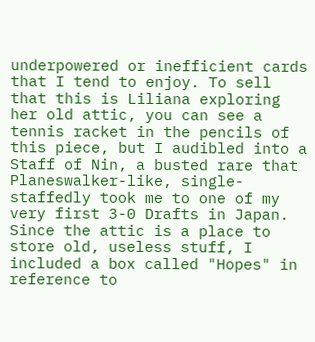underpowered or inefficient cards that I tend to enjoy. To sell that this is Liliana exploring her old attic, you can see a tennis racket in the pencils of this piece, but I audibled into a Staff of Nin, a busted rare that Planeswalker-like, single-staffedly took me to one of my very first 3-0 Drafts in Japan. Since the attic is a place to store old, useless stuff, I included a box called "Hopes" in reference to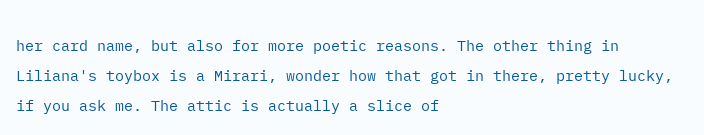her card name, but also for more poetic reasons. The other thing in Liliana's toybox is a Mirari, wonder how that got in there, pretty lucky, if you ask me. The attic is actually a slice of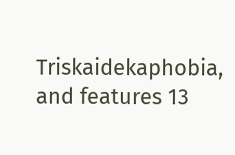Triskaidekaphobia, and features 13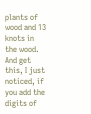plants of wood and 13 knots in the wood. And get this, I just noticed, if you add the digits of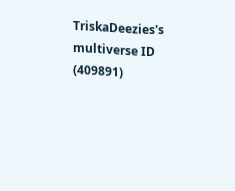TriskaDeezies's multiverse ID (409891)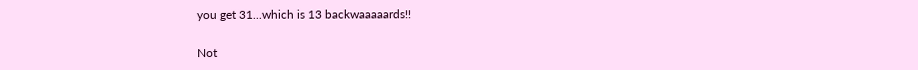you get 31...which is 13 backwaaaaards!!

Not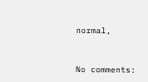normal,


No comments: